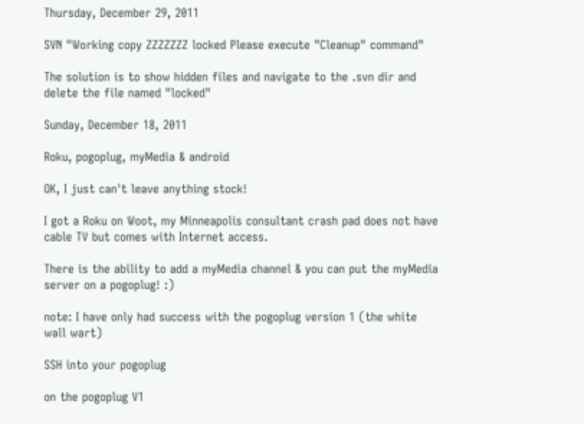Thursday, December 29, 2011

SVN "Working copy ZZZZZZZ locked Please execute "Cleanup" command"

The solution is to show hidden files and navigate to the .svn dir and delete the file named "locked"

Sunday, December 18, 2011

Roku, pogoplug, myMedia & android

OK, I just can't leave anything stock!

I got a Roku on Woot, my Minneapolis consultant crash pad does not have cable TV but comes with Internet access.

There is the ability to add a myMedia channel & you can put the myMedia server on a pogoplug! :)

note: I have only had success with the pogoplug version 1 (the white wall wart)

SSH into your pogoplug

on the pogoplug V1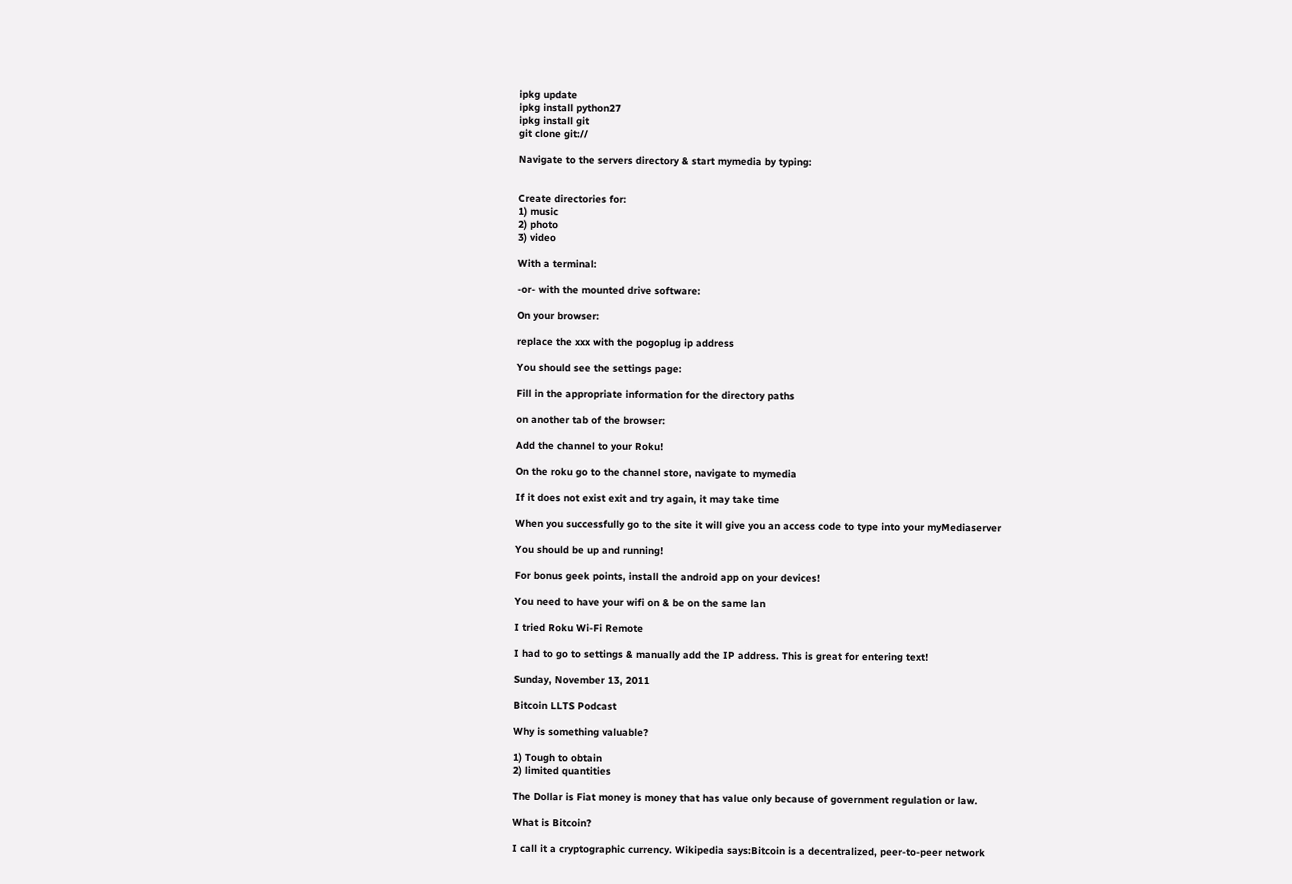ipkg update
ipkg install python27
ipkg install git
git clone git://

Navigate to the servers directory & start mymedia by typing:


Create directories for:
1) music
2) photo
3) video

With a terminal:

-or- with the mounted drive software:

On your browser:

replace the xxx with the pogoplug ip address

You should see the settings page:

Fill in the appropriate information for the directory paths

on another tab of the browser:

Add the channel to your Roku!

On the roku go to the channel store, navigate to mymedia

If it does not exist exit and try again, it may take time

When you successfully go to the site it will give you an access code to type into your myMediaserver

You should be up and running!

For bonus geek points, install the android app on your devices!

You need to have your wifi on & be on the same lan

I tried Roku Wi-Fi Remote

I had to go to settings & manually add the IP address. This is great for entering text!

Sunday, November 13, 2011

Bitcoin LLTS Podcast

Why is something valuable?

1) Tough to obtain
2) limited quantities

The Dollar is Fiat money is money that has value only because of government regulation or law.

What is Bitcoin?

I call it a cryptographic currency. Wikipedia says:Bitcoin is a decentralized, peer-to-peer network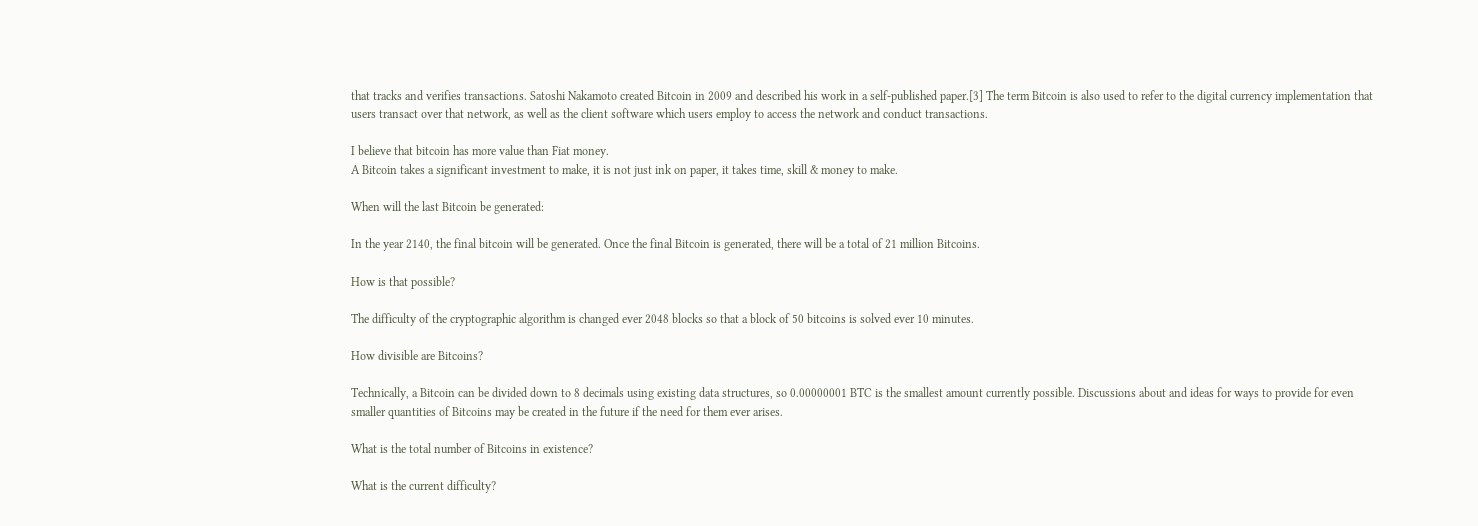that tracks and verifies transactions. Satoshi Nakamoto created Bitcoin in 2009 and described his work in a self-published paper.[3] The term Bitcoin is also used to refer to the digital currency implementation that users transact over that network, as well as the client software which users employ to access the network and conduct transactions.

I believe that bitcoin has more value than Fiat money.
A Bitcoin takes a significant investment to make, it is not just ink on paper, it takes time, skill & money to make.

When will the last Bitcoin be generated:

In the year 2140, the final bitcoin will be generated. Once the final Bitcoin is generated, there will be a total of 21 million Bitcoins.

How is that possible?

The difficulty of the cryptographic algorithm is changed ever 2048 blocks so that a block of 50 bitcoins is solved ever 10 minutes.

How divisible are Bitcoins?

Technically, a Bitcoin can be divided down to 8 decimals using existing data structures, so 0.00000001 BTC is the smallest amount currently possible. Discussions about and ideas for ways to provide for even smaller quantities of Bitcoins may be created in the future if the need for them ever arises.

What is the total number of Bitcoins in existence?

What is the current difficulty?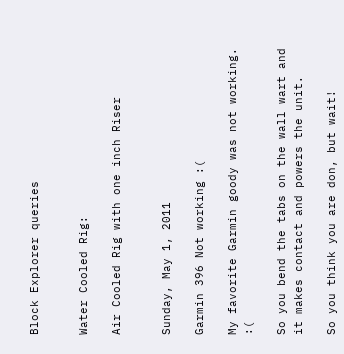Block Explorer queries


Water Cooled Rig:

Air Cooled Rig with one inch Riser


Sunday, May 1, 2011

Garmin 396 Not working :(

My favorite Garmin goody was not working. :(

So you bend the tabs on the wall wart and it makes contact and powers the unit.

So you think you are don, but wait!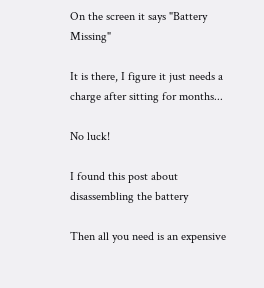On the screen it says "Battery Missing"

It is there, I figure it just needs a charge after sitting for months...

No luck!

I found this post about disassembling the battery

Then all you need is an expensive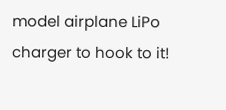model airplane LiPo charger to hook to it!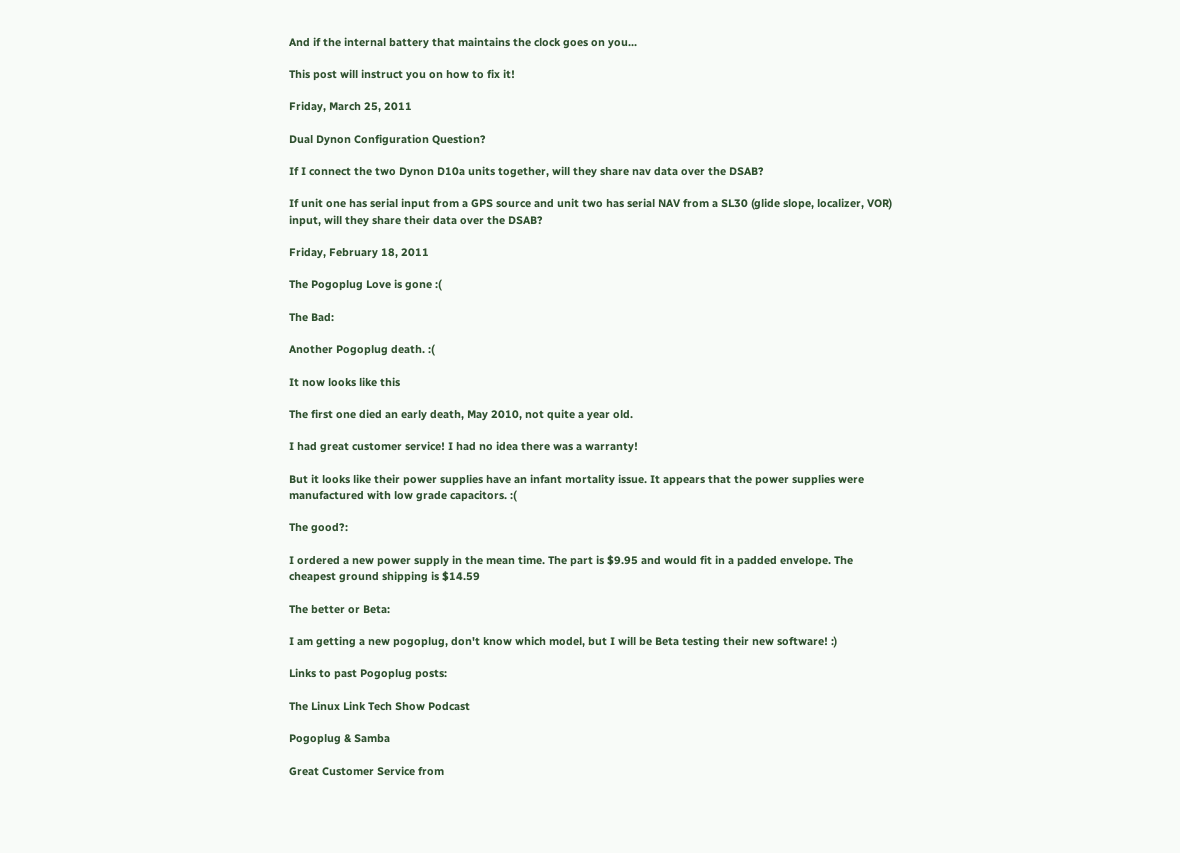And if the internal battery that maintains the clock goes on you...

This post will instruct you on how to fix it!

Friday, March 25, 2011

Dual Dynon Configuration Question?

If I connect the two Dynon D10a units together, will they share nav data over the DSAB?

If unit one has serial input from a GPS source and unit two has serial NAV from a SL30 (glide slope, localizer, VOR) input, will they share their data over the DSAB?

Friday, February 18, 2011

The Pogoplug Love is gone :(

The Bad:

Another Pogoplug death. :(

It now looks like this

The first one died an early death, May 2010, not quite a year old.

I had great customer service! I had no idea there was a warranty!

But it looks like their power supplies have an infant mortality issue. It appears that the power supplies were manufactured with low grade capacitors. :(

The good?:

I ordered a new power supply in the mean time. The part is $9.95 and would fit in a padded envelope. The cheapest ground shipping is $14.59

The better or Beta:

I am getting a new pogoplug, don't know which model, but I will be Beta testing their new software! :)

Links to past Pogoplug posts:

The Linux Link Tech Show Podcast

Pogoplug & Samba

Great Customer Service from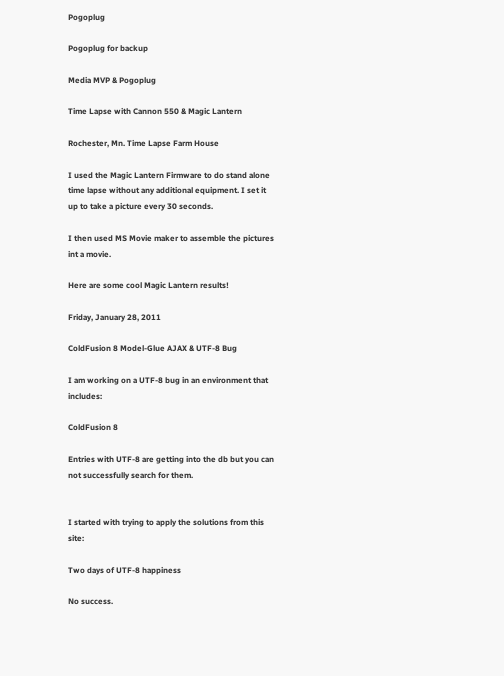Pogoplug

Pogoplug for backup

Media MVP & Pogoplug

Time Lapse with Cannon 550 & Magic Lantern

Rochester, Mn. Time Lapse Farm House

I used the Magic Lantern Firmware to do stand alone time lapse without any additional equipment. I set it up to take a picture every 30 seconds.

I then used MS Movie maker to assemble the pictures int a movie.

Here are some cool Magic Lantern results!

Friday, January 28, 2011

ColdFusion 8 Model-Glue AJAX & UTF-8 Bug

I am working on a UTF-8 bug in an environment that includes:

ColdFusion 8

Entries with UTF-8 are getting into the db but you can not successfully search for them.


I started with trying to apply the solutions from this site:

Two days of UTF-8 happiness

No success.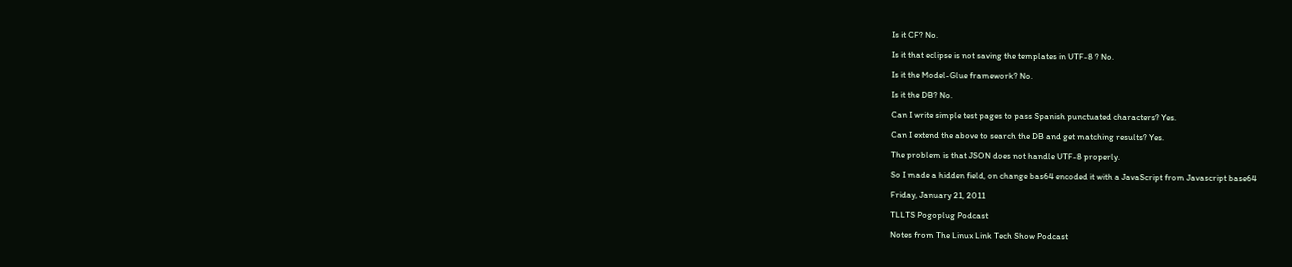Is it CF? No.

Is it that eclipse is not saving the templates in UTF-8 ? No.

Is it the Model-Glue framework? No.

Is it the DB? No.

Can I write simple test pages to pass Spanish punctuated characters? Yes.

Can I extend the above to search the DB and get matching results? Yes.

The problem is that JSON does not handle UTF-8 properly.

So I made a hidden field, on change bas64 encoded it with a JavaScript from Javascript base64

Friday, January 21, 2011

TLLTS Pogoplug Podcast

Notes from The Linux Link Tech Show Podcast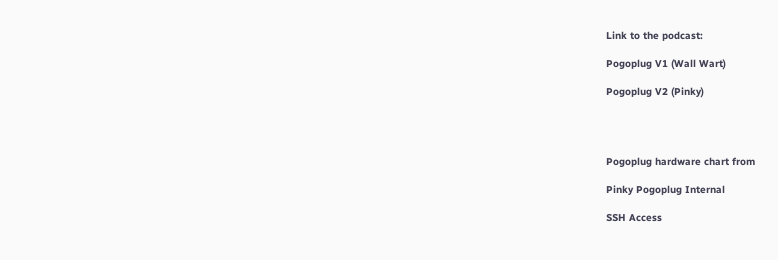Link to the podcast:

Pogoplug V1 (Wall Wart)

Pogoplug V2 (Pinky)




Pogoplug hardware chart from

Pinky Pogoplug Internal

SSH Access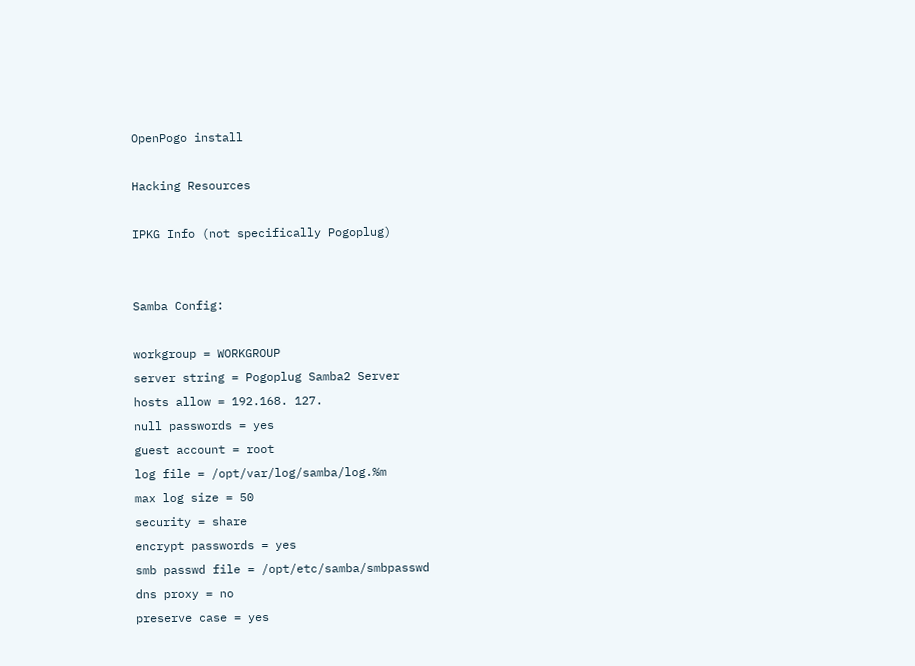OpenPogo install

Hacking Resources

IPKG Info (not specifically Pogoplug)


Samba Config:

workgroup = WORKGROUP
server string = Pogoplug Samba2 Server
hosts allow = 192.168. 127.
null passwords = yes
guest account = root
log file = /opt/var/log/samba/log.%m
max log size = 50
security = share
encrypt passwords = yes
smb passwd file = /opt/etc/samba/smbpasswd
dns proxy = no
preserve case = yes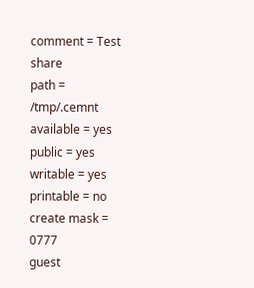comment = Test share
path = /tmp/.cemnt
available = yes
public = yes
writable = yes
printable = no
create mask = 0777
guest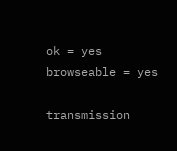ok = yes
browseable = yes

transmission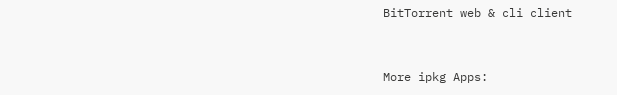BitTorrent web & cli client


More ipkg Apps: